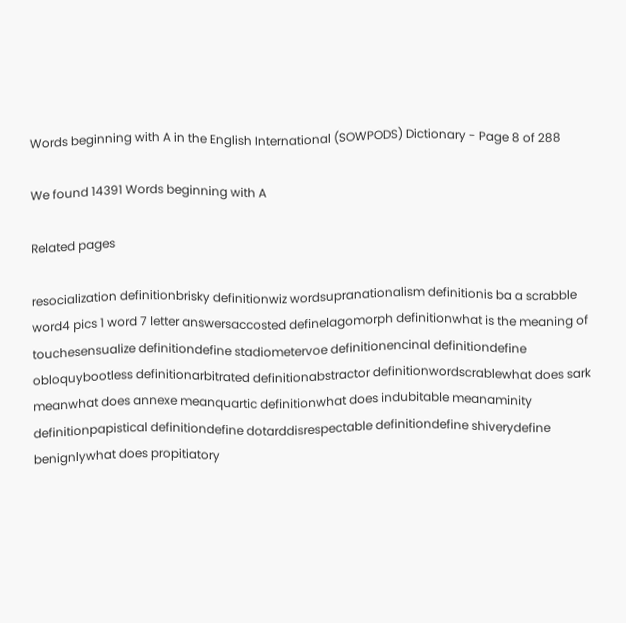Words beginning with A in the English International (SOWPODS) Dictionary - Page 8 of 288

We found 14391 Words beginning with A

Related pages

resocialization definitionbrisky definitionwiz wordsupranationalism definitionis ba a scrabble word4 pics 1 word 7 letter answersaccosted definelagomorph definitionwhat is the meaning of touchesensualize definitiondefine stadiometervoe definitionencinal definitiondefine obloquybootless definitionarbitrated definitionabstractor definitionwordscrablewhat does sark meanwhat does annexe meanquartic definitionwhat does indubitable meanaminity definitionpapistical definitiondefine dotarddisrespectable definitiondefine shiverydefine benignlywhat does propitiatory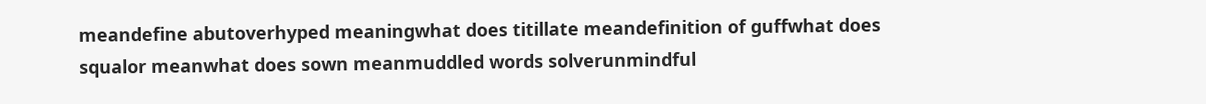meandefine abutoverhyped meaningwhat does titillate meandefinition of guffwhat does squalor meanwhat does sown meanmuddled words solverunmindful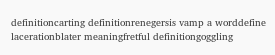definitioncarting definitionrenegersis vamp a worddefine lacerationblater meaningfretful definitiongoggling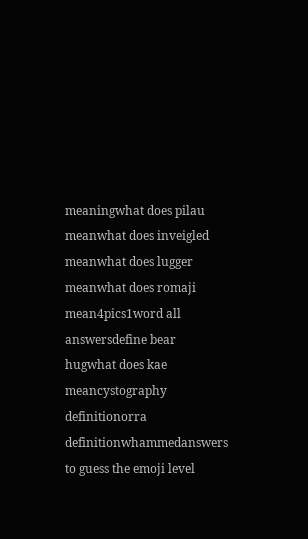meaningwhat does pilau meanwhat does inveigled meanwhat does lugger meanwhat does romaji mean4pics1word all answersdefine bear hugwhat does kae meancystography definitionorra definitionwhammedanswers to guess the emoji level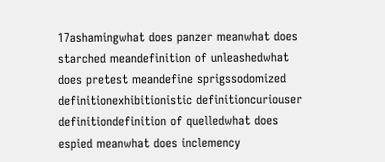17ashamingwhat does panzer meanwhat does starched meandefinition of unleashedwhat does pretest meandefine sprigssodomized definitionexhibitionistic definitioncuriouser definitiondefinition of quelledwhat does espied meanwhat does inclemency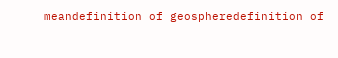meandefinition of geospheredefinition of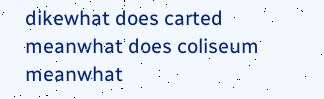dikewhat does carted meanwhat does coliseum meanwhat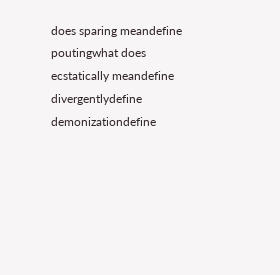does sparing meandefine poutingwhat does ecstatically meandefine divergentlydefine demonizationdefine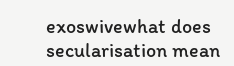exoswivewhat does secularisation mean